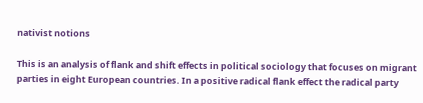nativist notions

This is an analysis of flank and shift effects in political sociology that focuses on migrant parties in eight European countries. In a positive radical flank effect the radical party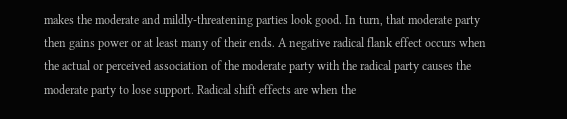makes the moderate and mildly-threatening parties look good. In turn, that moderate party then gains power or at least many of their ends. A negative radical flank effect occurs when the actual or perceived association of the moderate party with the radical party causes the moderate party to lose support. Radical shift effects are when the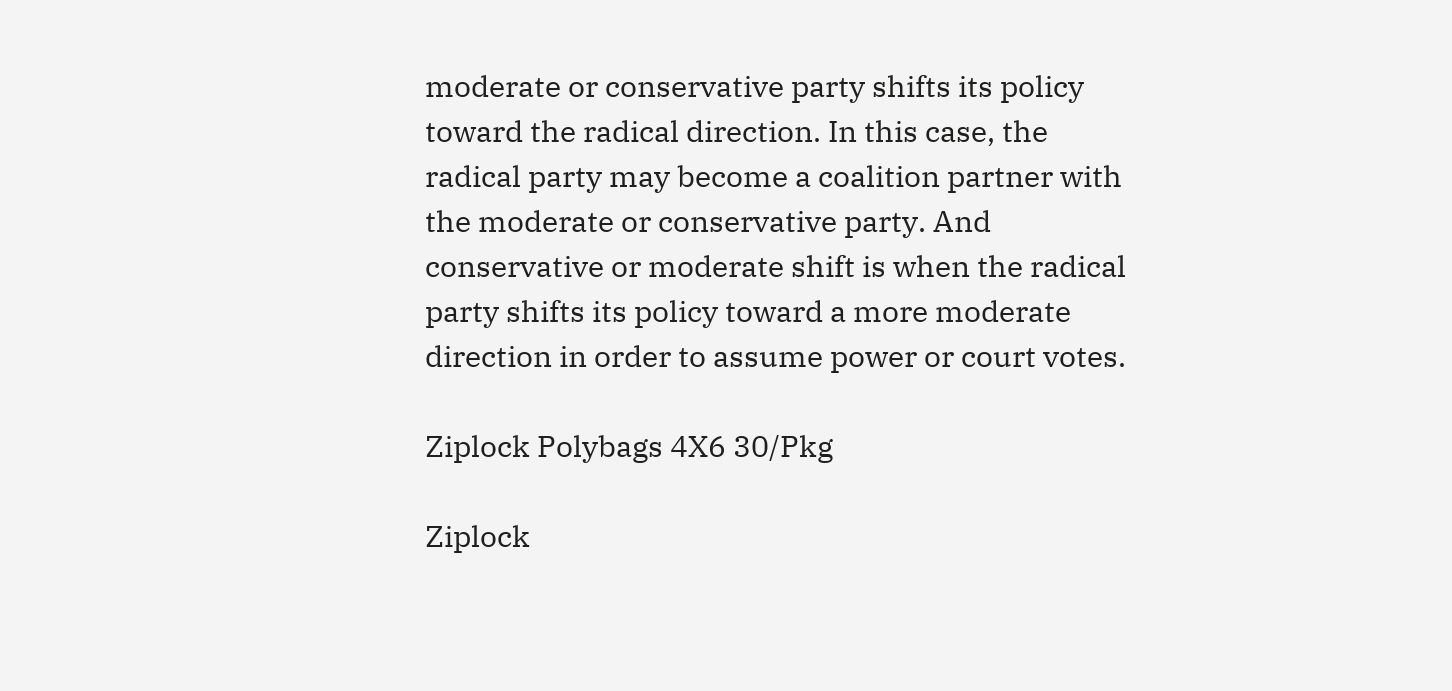moderate or conservative party shifts its policy toward the radical direction. In this case, the radical party may become a coalition partner with the moderate or conservative party. And conservative or moderate shift is when the radical party shifts its policy toward a more moderate direction in order to assume power or court votes.

Ziplock Polybags 4X6 30/Pkg

Ziplock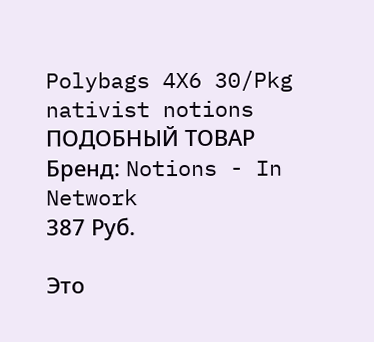Polybags 4X6 30/Pkg nativist notions ПОДОБНЫЙ ТОВАР
Бренд: Notions - In Network
387 Руб.

Это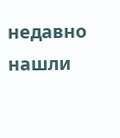недавно нашли